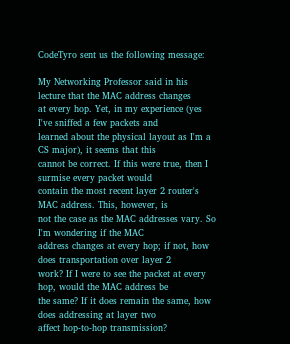CodeTyro sent us the following message:

My Networking Professor said in his lecture that the MAC address changes
at every hop. Yet, in my experience (yes I've sniffed a few packets and
learned about the physical layout as I'm a CS major), it seems that this
cannot be correct. If this were true, then I surmise every packet would
contain the most recent layer 2 router's MAC address. This, however, is
not the case as the MAC addresses vary. So I'm wondering if the MAC
address changes at every hop; if not, how does transportation over layer 2
work? If I were to see the packet at every hop, would the MAC address be
the same? If it does remain the same, how does addressing at layer two
affect hop-to-hop transmission?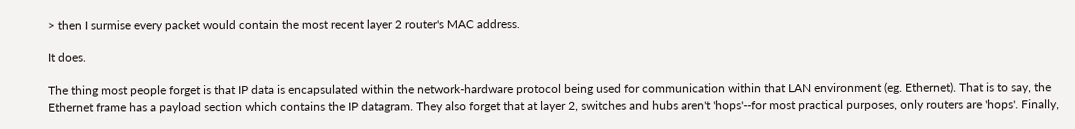> then I surmise every packet would contain the most recent layer 2 router's MAC address.

It does.

The thing most people forget is that IP data is encapsulated within the network-hardware protocol being used for communication within that LAN environment (eg. Ethernet). That is to say, the Ethernet frame has a payload section which contains the IP datagram. They also forget that at layer 2, switches and hubs aren't 'hops'--for most practical purposes, only routers are 'hops'. Finally,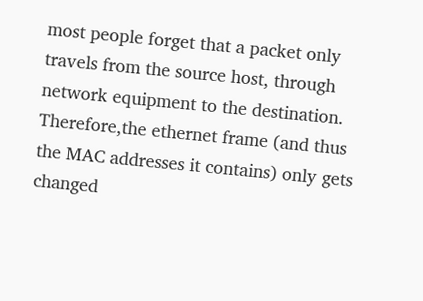most people forget that a packet only travels from the source host, through network equipment to the destination. Therefore,the ethernet frame (and thus the MAC addresses it contains) only gets changed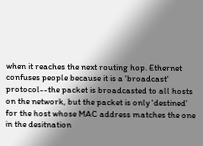when it reaches the next routing hop. Ethernet confuses people because it is a 'broadcast' protocol--the packet is broadcasted to all hosts on the network, but the packet is only 'destined' for the host whose MAC address matches the one in the desitnation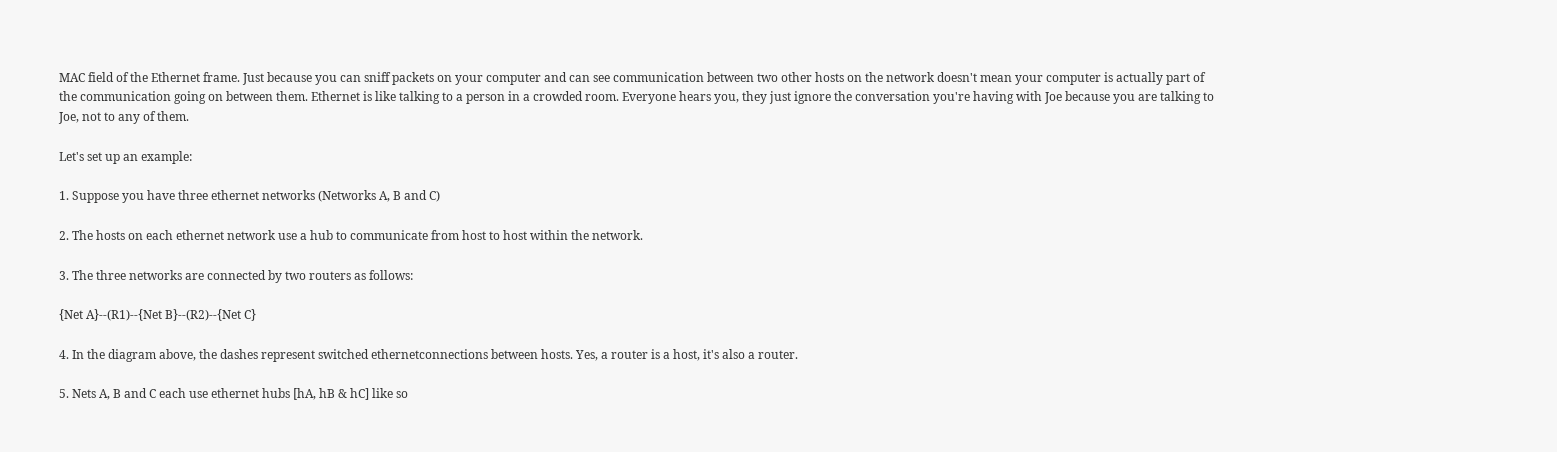MAC field of the Ethernet frame. Just because you can sniff packets on your computer and can see communication between two other hosts on the network doesn't mean your computer is actually part of the communication going on between them. Ethernet is like talking to a person in a crowded room. Everyone hears you, they just ignore the conversation you're having with Joe because you are talking to Joe, not to any of them.

Let's set up an example:

1. Suppose you have three ethernet networks (Networks A, B and C)

2. The hosts on each ethernet network use a hub to communicate from host to host within the network.

3. The three networks are connected by two routers as follows:

{Net A}--(R1)--{Net B}--(R2)--{Net C}

4. In the diagram above, the dashes represent switched ethernetconnections between hosts. Yes, a router is a host, it's also a router.

5. Nets A, B and C each use ethernet hubs [hA, hB & hC] like so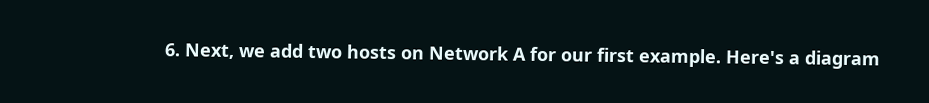6. Next, we add two hosts on Network A for our first example. Here's a diagram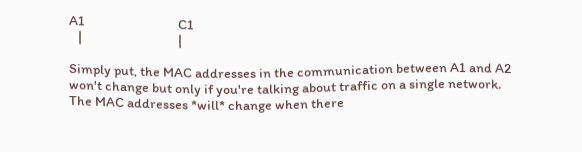A1                               C1
   |                                |

Simply put, the MAC addresses in the communication between A1 and A2 won't change but only if you're talking about traffic on a single network. The MAC addresses *will* change when there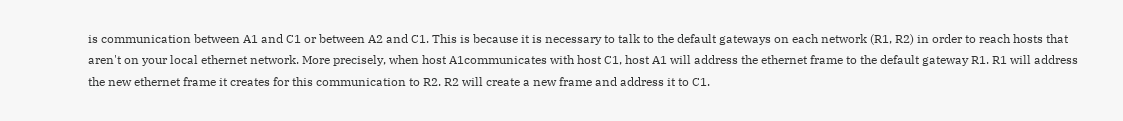is communication between A1 and C1 or between A2 and C1. This is because it is necessary to talk to the default gateways on each network (R1, R2) in order to reach hosts that aren't on your local ethernet network. More precisely, when host A1communicates with host C1, host A1 will address the ethernet frame to the default gateway R1. R1 will address the new ethernet frame it creates for this communication to R2. R2 will create a new frame and address it to C1.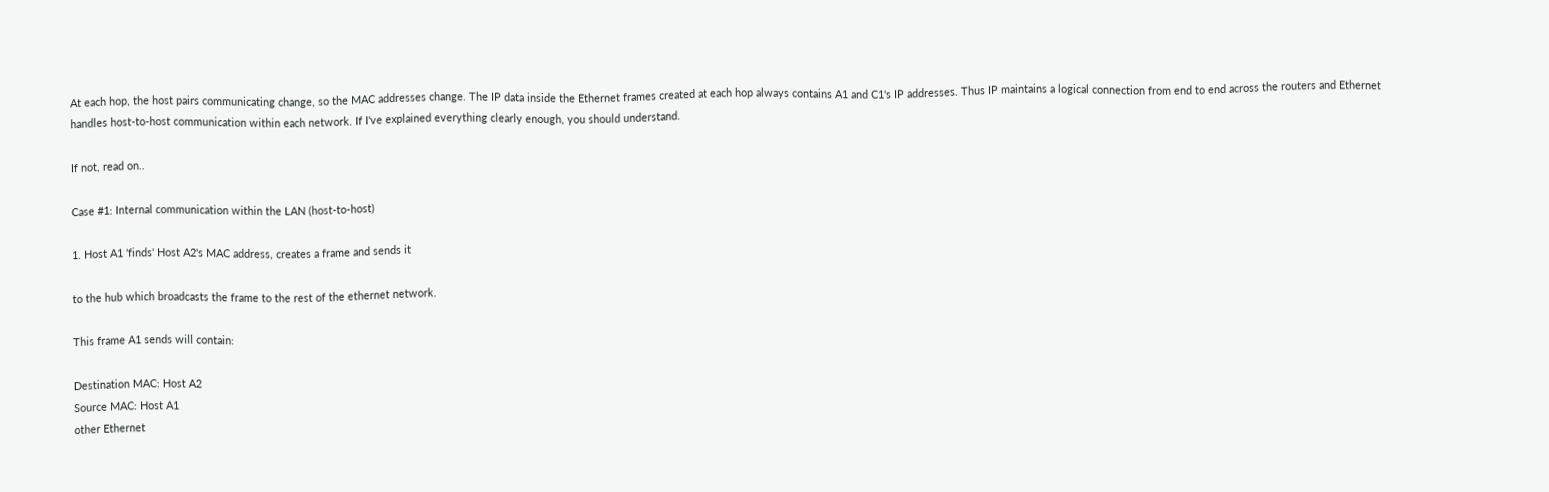At each hop, the host pairs communicating change, so the MAC addresses change. The IP data inside the Ethernet frames created at each hop always contains A1 and C1's IP addresses. Thus IP maintains a logical connection from end to end across the routers and Ethernet handles host-to-host communication within each network. If I've explained everything clearly enough, you should understand.

If not, read on..

Case #1: Internal communication within the LAN (host-to-host)

1. Host A1 'finds' Host A2's MAC address, creates a frame and sends it

to the hub which broadcasts the frame to the rest of the ethernet network.

This frame A1 sends will contain:

Destination MAC: Host A2
Source MAC: Host A1
other Ethernet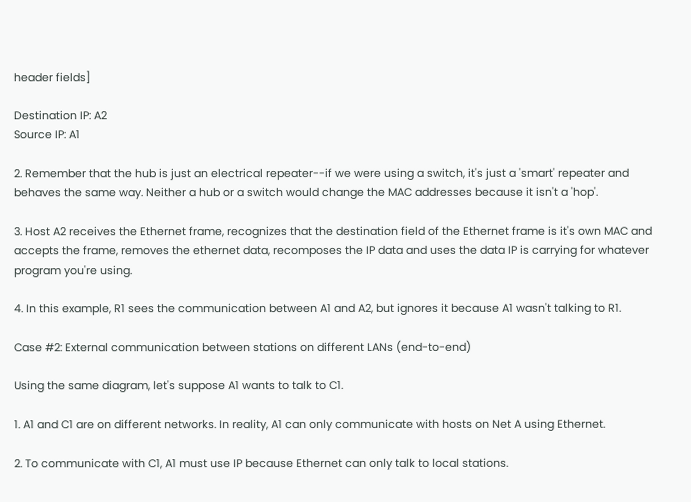header fields]

Destination IP: A2
Source IP: A1

2. Remember that the hub is just an electrical repeater--if we were using a switch, it's just a 'smart' repeater and behaves the same way. Neither a hub or a switch would change the MAC addresses because it isn't a 'hop'.

3. Host A2 receives the Ethernet frame, recognizes that the destination field of the Ethernet frame is it's own MAC and accepts the frame, removes the ethernet data, recomposes the IP data and uses the data IP is carrying for whatever program you're using.

4. In this example, R1 sees the communication between A1 and A2, but ignores it because A1 wasn't talking to R1.

Case #2: External communication between stations on different LANs (end-to-end)

Using the same diagram, let's suppose A1 wants to talk to C1.

1. A1 and C1 are on different networks. In reality, A1 can only communicate with hosts on Net A using Ethernet.

2. To communicate with C1, A1 must use IP because Ethernet can only talk to local stations.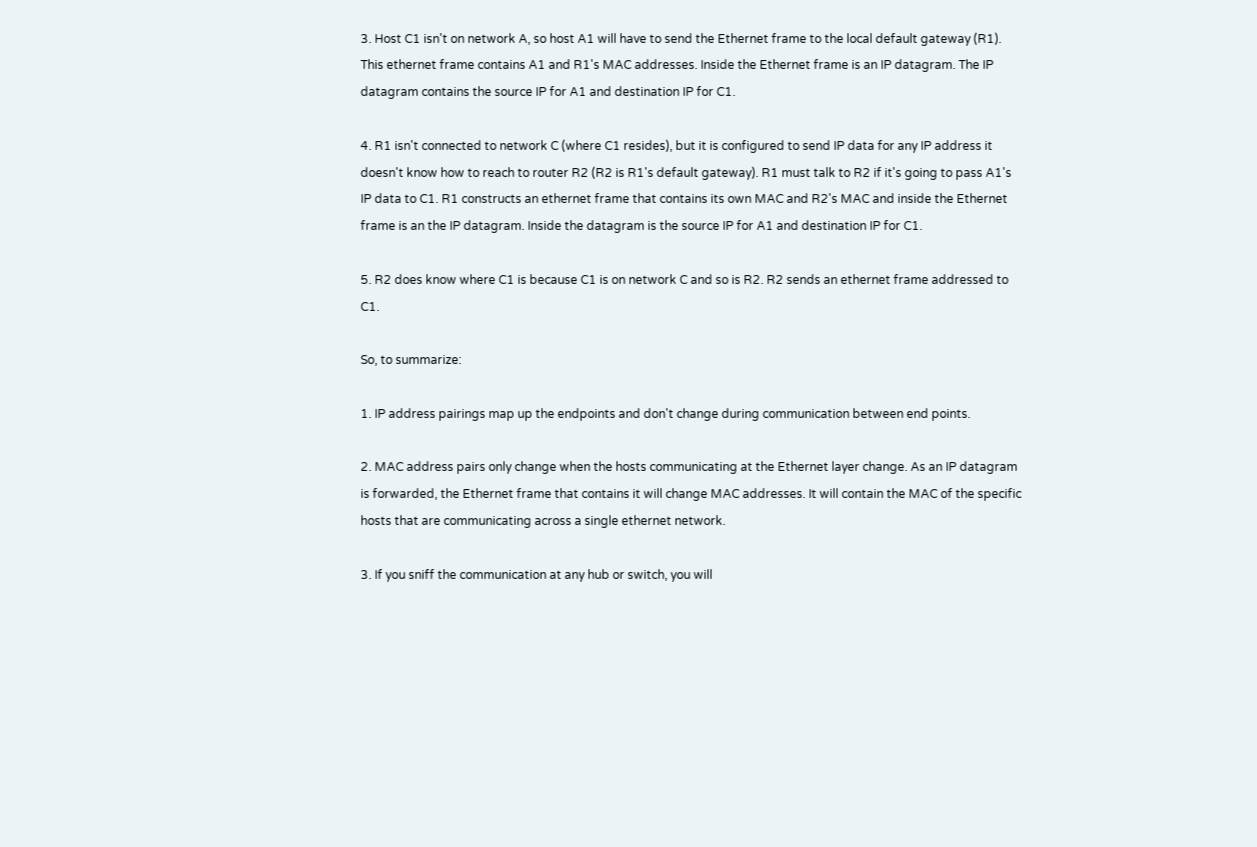3. Host C1 isn't on network A, so host A1 will have to send the Ethernet frame to the local default gateway (R1). This ethernet frame contains A1 and R1's MAC addresses. Inside the Ethernet frame is an IP datagram. The IP datagram contains the source IP for A1 and destination IP for C1.

4. R1 isn't connected to network C (where C1 resides), but it is configured to send IP data for any IP address it doesn't know how to reach to router R2 (R2 is R1's default gateway). R1 must talk to R2 if it's going to pass A1's IP data to C1. R1 constructs an ethernet frame that contains its own MAC and R2's MAC and inside the Ethernet frame is an the IP datagram. Inside the datagram is the source IP for A1 and destination IP for C1.

5. R2 does know where C1 is because C1 is on network C and so is R2. R2 sends an ethernet frame addressed to C1.

So, to summarize:

1. IP address pairings map up the endpoints and don't change during communication between end points.

2. MAC address pairs only change when the hosts communicating at the Ethernet layer change. As an IP datagram is forwarded, the Ethernet frame that contains it will change MAC addresses. It will contain the MAC of the specific hosts that are communicating across a single ethernet network.

3. If you sniff the communication at any hub or switch, you will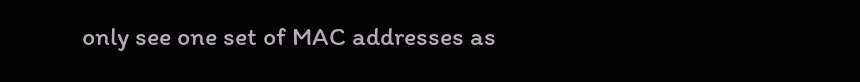only see one set of MAC addresses as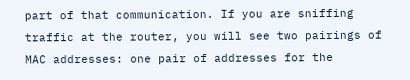part of that communication. If you are sniffing traffic at the router, you will see two pairings of MAC addresses: one pair of addresses for the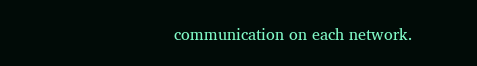communication on each network.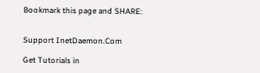Bookmark this page and SHARE:


Support InetDaemon.Com

Get Tutorials in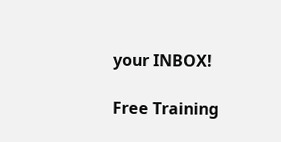your INBOX!

Free Training